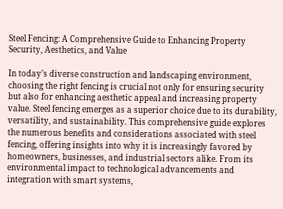Steel Fencing: A Comprehensive Guide to Enhancing Property Security, Aesthetics, and Value

In today’s diverse construction and landscaping environment, choosing the right fencing is crucial not only for ensuring security but also for enhancing aesthetic appeal and increasing property value. Steel fencing emerges as a superior choice due to its durability, versatility, and sustainability. This comprehensive guide explores the numerous benefits and considerations associated with steel fencing, offering insights into why it is increasingly favored by homeowners, businesses, and industrial sectors alike. From its environmental impact to technological advancements and integration with smart systems,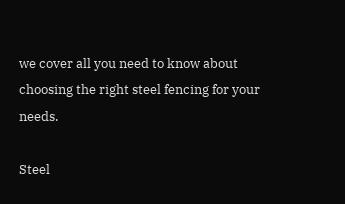we cover all you need to know about choosing the right steel fencing for your needs.

Steel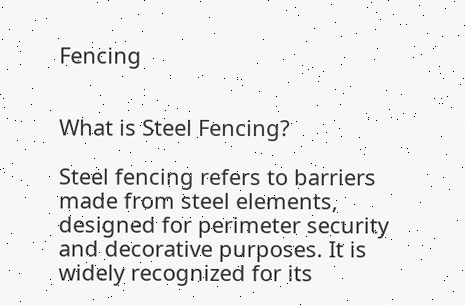Fencing


What is Steel Fencing?

Steel fencing refers to barriers made from steel elements, designed for perimeter security and decorative purposes. It is widely recognized for its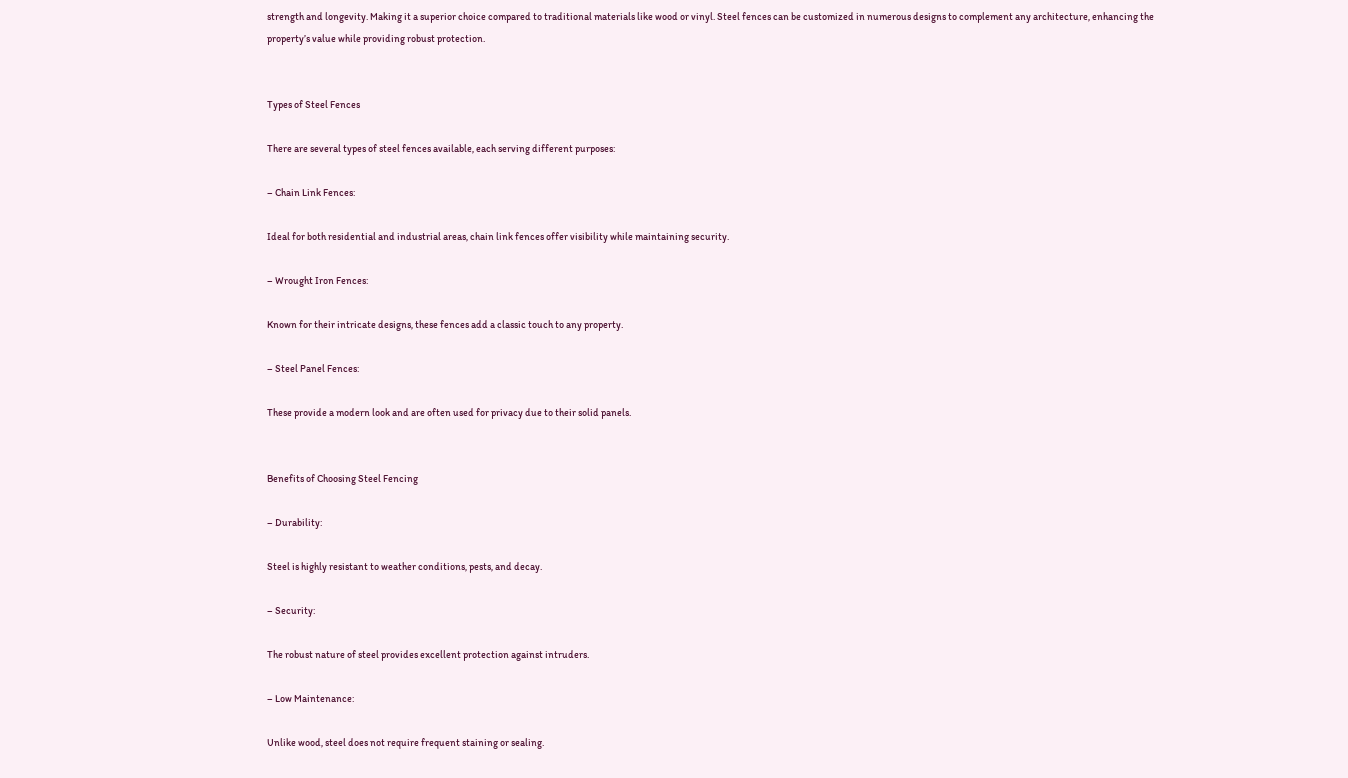strength and longevity. Making it a superior choice compared to traditional materials like wood or vinyl. Steel fences can be customized in numerous designs to complement any architecture, enhancing the property’s value while providing robust protection.


Types of Steel Fences

There are several types of steel fences available, each serving different purposes:

– Chain Link Fences:

Ideal for both residential and industrial areas, chain link fences offer visibility while maintaining security.

– Wrought Iron Fences:

Known for their intricate designs, these fences add a classic touch to any property.

– Steel Panel Fences:

These provide a modern look and are often used for privacy due to their solid panels.


Benefits of Choosing Steel Fencing

– Durability:

Steel is highly resistant to weather conditions, pests, and decay.

– Security:

The robust nature of steel provides excellent protection against intruders.

– Low Maintenance:

Unlike wood, steel does not require frequent staining or sealing.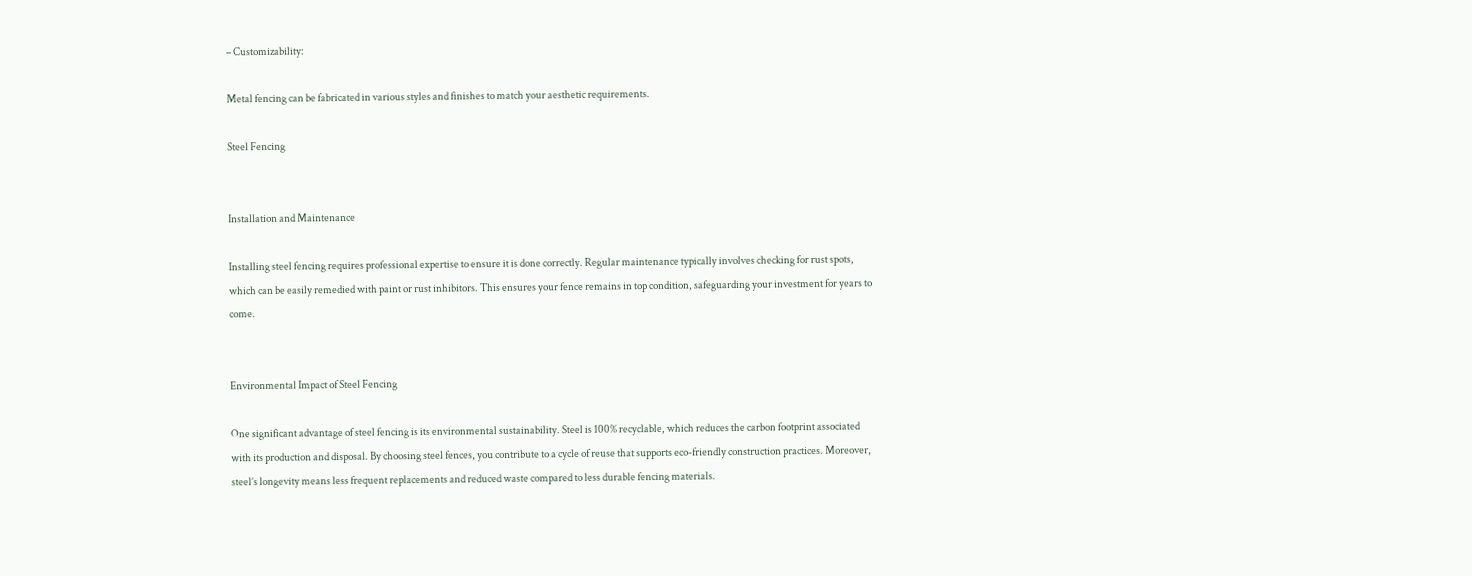– Customizability:

Metal fencing can be fabricated in various styles and finishes to match your aesthetic requirements.

Steel Fencing


Installation and Maintenance

Installing steel fencing requires professional expertise to ensure it is done correctly. Regular maintenance typically involves checking for rust spots, which can be easily remedied with paint or rust inhibitors. This ensures your fence remains in top condition, safeguarding your investment for years to come.


Environmental Impact of Steel Fencing

One significant advantage of steel fencing is its environmental sustainability. Steel is 100% recyclable, which reduces the carbon footprint associated with its production and disposal. By choosing steel fences, you contribute to a cycle of reuse that supports eco-friendly construction practices. Moreover, steel’s longevity means less frequent replacements and reduced waste compared to less durable fencing materials.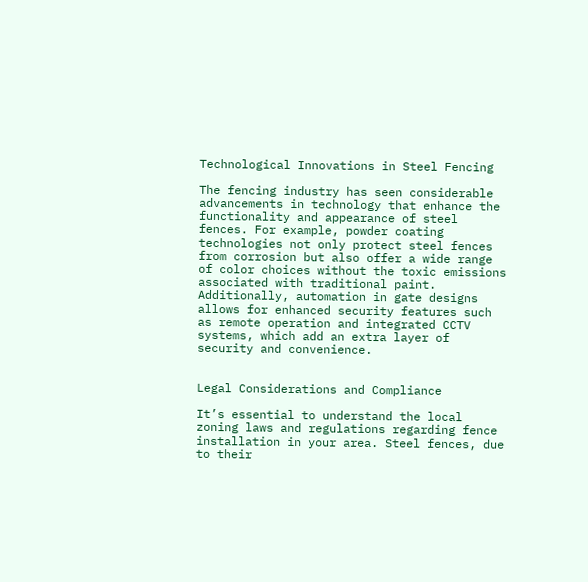Technological Innovations in Steel Fencing

The fencing industry has seen considerable advancements in technology that enhance the functionality and appearance of steel fences. For example, powder coating technologies not only protect steel fences from corrosion but also offer a wide range of color choices without the toxic emissions associated with traditional paint. Additionally, automation in gate designs allows for enhanced security features such as remote operation and integrated CCTV systems, which add an extra layer of security and convenience.


Legal Considerations and Compliance

It’s essential to understand the local zoning laws and regulations regarding fence installation in your area. Steel fences, due to their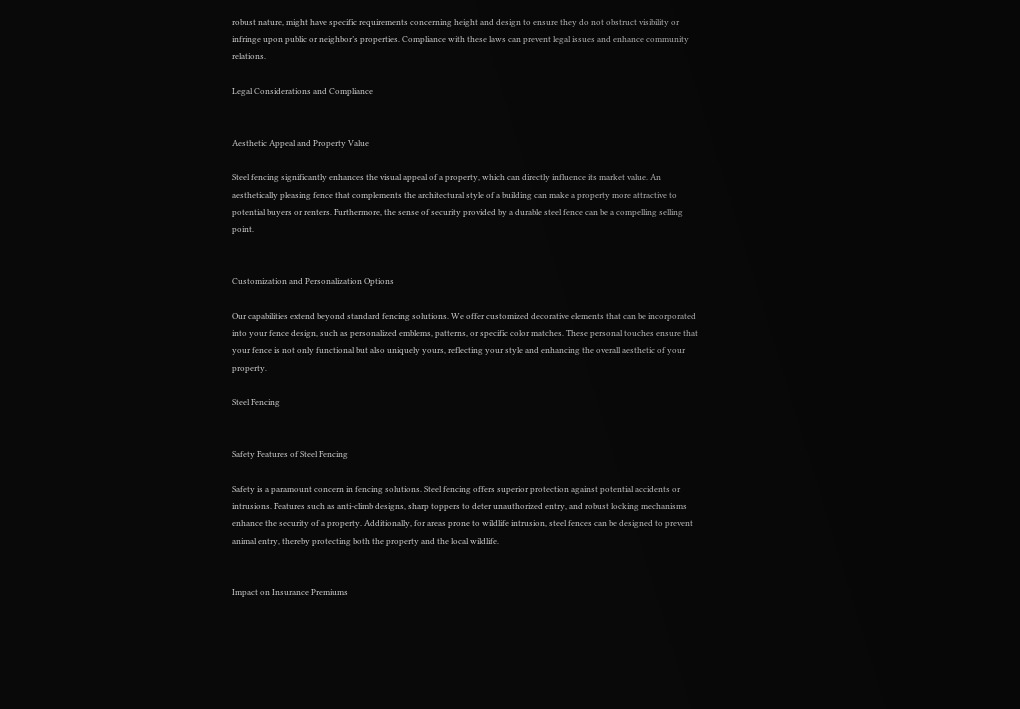robust nature, might have specific requirements concerning height and design to ensure they do not obstruct visibility or infringe upon public or neighbor’s properties. Compliance with these laws can prevent legal issues and enhance community relations.

Legal Considerations and Compliance


Aesthetic Appeal and Property Value

Steel fencing significantly enhances the visual appeal of a property, which can directly influence its market value. An aesthetically pleasing fence that complements the architectural style of a building can make a property more attractive to potential buyers or renters. Furthermore, the sense of security provided by a durable steel fence can be a compelling selling point.


Customization and Personalization Options

Our capabilities extend beyond standard fencing solutions. We offer customized decorative elements that can be incorporated into your fence design, such as personalized emblems, patterns, or specific color matches. These personal touches ensure that your fence is not only functional but also uniquely yours, reflecting your style and enhancing the overall aesthetic of your property.

Steel Fencing


Safety Features of Steel Fencing

Safety is a paramount concern in fencing solutions. Steel fencing offers superior protection against potential accidents or intrusions. Features such as anti-climb designs, sharp toppers to deter unauthorized entry, and robust locking mechanisms enhance the security of a property. Additionally, for areas prone to wildlife intrusion, steel fences can be designed to prevent animal entry, thereby protecting both the property and the local wildlife.


Impact on Insurance Premiums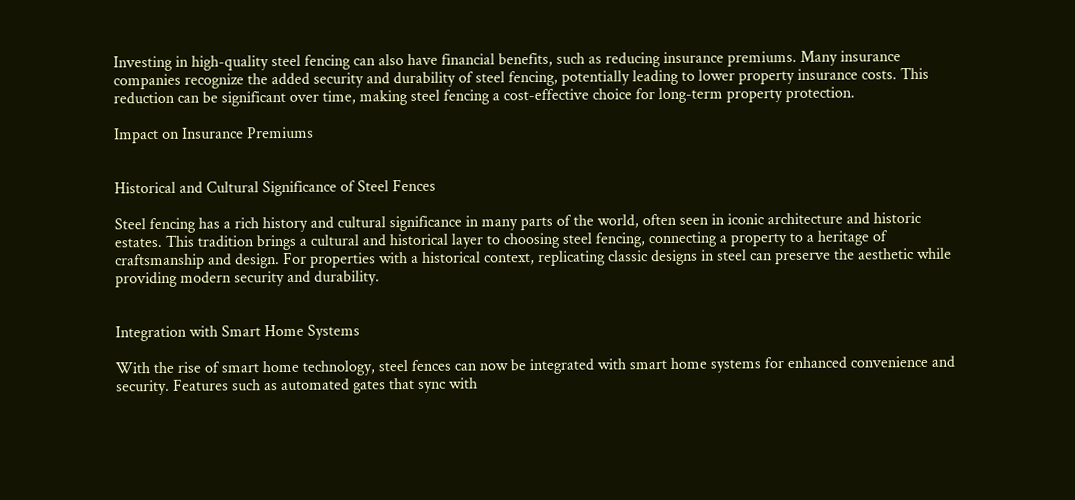Investing in high-quality steel fencing can also have financial benefits, such as reducing insurance premiums. Many insurance companies recognize the added security and durability of steel fencing, potentially leading to lower property insurance costs. This reduction can be significant over time, making steel fencing a cost-effective choice for long-term property protection.

Impact on Insurance Premiums


Historical and Cultural Significance of Steel Fences

Steel fencing has a rich history and cultural significance in many parts of the world, often seen in iconic architecture and historic estates. This tradition brings a cultural and historical layer to choosing steel fencing, connecting a property to a heritage of craftsmanship and design. For properties with a historical context, replicating classic designs in steel can preserve the aesthetic while providing modern security and durability.


Integration with Smart Home Systems

With the rise of smart home technology, steel fences can now be integrated with smart home systems for enhanced convenience and security. Features such as automated gates that sync with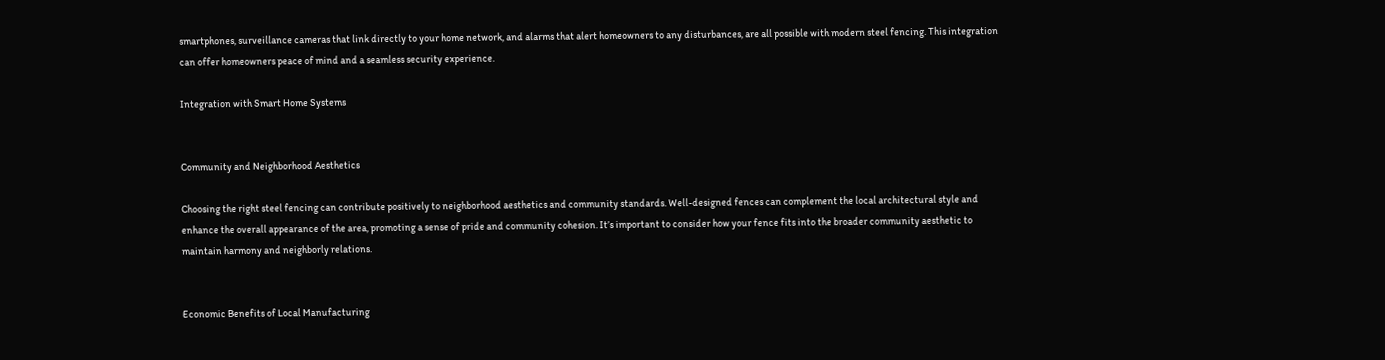smartphones, surveillance cameras that link directly to your home network, and alarms that alert homeowners to any disturbances, are all possible with modern steel fencing. This integration can offer homeowners peace of mind and a seamless security experience.

Integration with Smart Home Systems


Community and Neighborhood Aesthetics

Choosing the right steel fencing can contribute positively to neighborhood aesthetics and community standards. Well-designed fences can complement the local architectural style and enhance the overall appearance of the area, promoting a sense of pride and community cohesion. It’s important to consider how your fence fits into the broader community aesthetic to maintain harmony and neighborly relations.


Economic Benefits of Local Manufacturing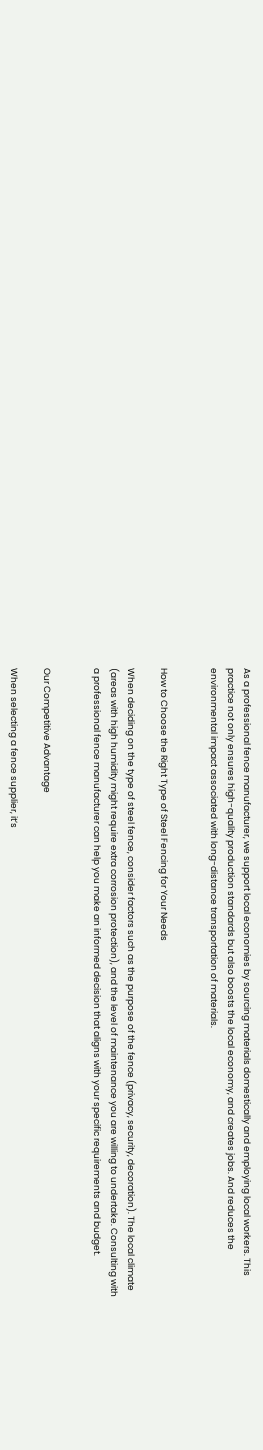As a professional fence manufacturer, we support local economies by sourcing materials domestically and employing local workers. This practice not only ensures high-quality production standards but also boosts the local economy, and creates jobs. And reduces the environmental impact associated with long-distance transportation of materials.


How to Choose the Right Type of Steel Fencing for Your Needs

When deciding on the type of steel fence, consider factors such as the purpose of the fence (privacy, security, decoration). The local climate (areas with high humidity might require extra corrosion protection), and the level of maintenance you are willing to undertake. Consulting with a professional fence manufacturer can help you make an informed decision that aligns with your specific requirements and budget.


Our Competitive Advantage

When selecting a fence supplier, it’s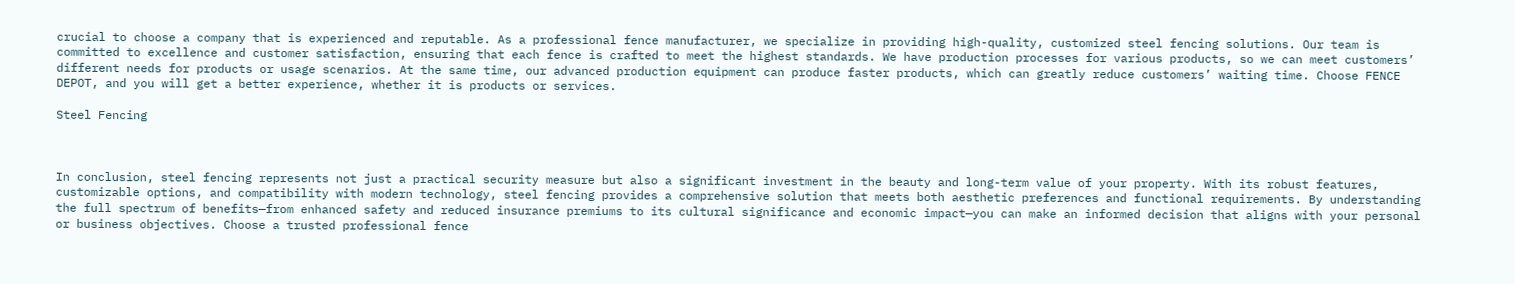crucial to choose a company that is experienced and reputable. As a professional fence manufacturer, we specialize in providing high-quality, customized steel fencing solutions. Our team is committed to excellence and customer satisfaction, ensuring that each fence is crafted to meet the highest standards. We have production processes for various products, so we can meet customers’ different needs for products or usage scenarios. At the same time, our advanced production equipment can produce faster products, which can greatly reduce customers’ waiting time. Choose FENCE DEPOT, and you will get a better experience, whether it is products or services.

Steel Fencing



In conclusion, steel fencing represents not just a practical security measure but also a significant investment in the beauty and long-term value of your property. With its robust features, customizable options, and compatibility with modern technology, steel fencing provides a comprehensive solution that meets both aesthetic preferences and functional requirements. By understanding the full spectrum of benefits—from enhanced safety and reduced insurance premiums to its cultural significance and economic impact—you can make an informed decision that aligns with your personal or business objectives. Choose a trusted professional fence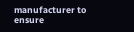manufacturer to ensure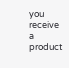you receive a product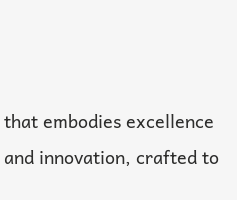that embodies excellence and innovation, crafted to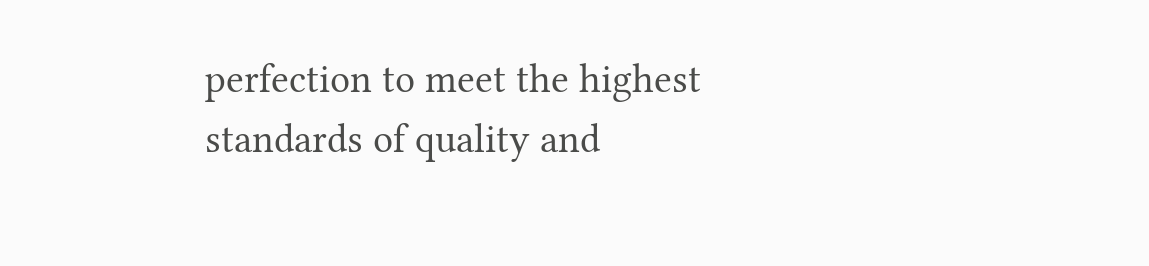perfection to meet the highest standards of quality and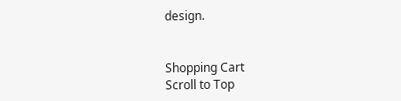design.


Shopping Cart
Scroll to Top